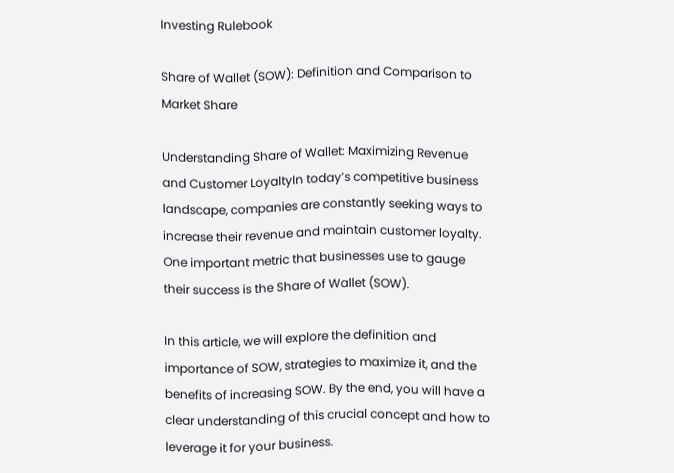Investing Rulebook

Share of Wallet (SOW): Definition and Comparison to Market Share

Understanding Share of Wallet: Maximizing Revenue and Customer LoyaltyIn today’s competitive business landscape, companies are constantly seeking ways to increase their revenue and maintain customer loyalty. One important metric that businesses use to gauge their success is the Share of Wallet (SOW).

In this article, we will explore the definition and importance of SOW, strategies to maximize it, and the benefits of increasing SOW. By the end, you will have a clear understanding of this crucial concept and how to leverage it for your business.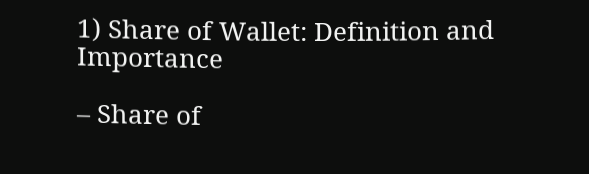1) Share of Wallet: Definition and Importance

– Share of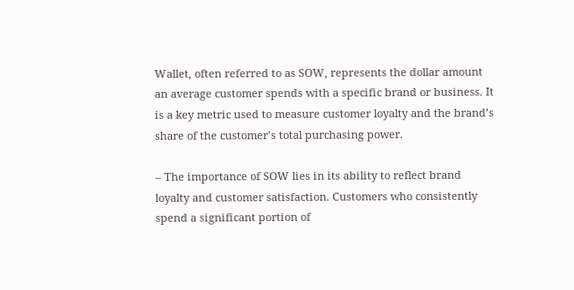Wallet, often referred to as SOW, represents the dollar amount an average customer spends with a specific brand or business. It is a key metric used to measure customer loyalty and the brand’s share of the customer’s total purchasing power.

– The importance of SOW lies in its ability to reflect brand loyalty and customer satisfaction. Customers who consistently spend a significant portion of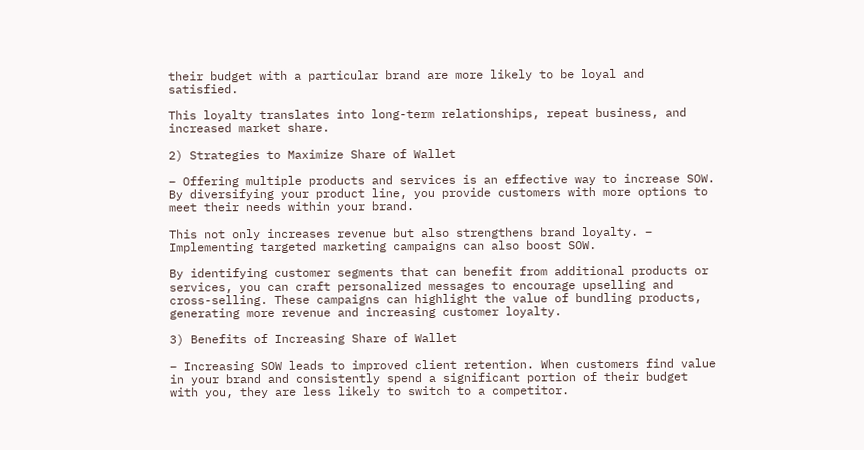their budget with a particular brand are more likely to be loyal and satisfied.

This loyalty translates into long-term relationships, repeat business, and increased market share.

2) Strategies to Maximize Share of Wallet

– Offering multiple products and services is an effective way to increase SOW. By diversifying your product line, you provide customers with more options to meet their needs within your brand.

This not only increases revenue but also strengthens brand loyalty. – Implementing targeted marketing campaigns can also boost SOW.

By identifying customer segments that can benefit from additional products or services, you can craft personalized messages to encourage upselling and cross-selling. These campaigns can highlight the value of bundling products, generating more revenue and increasing customer loyalty.

3) Benefits of Increasing Share of Wallet

– Increasing SOW leads to improved client retention. When customers find value in your brand and consistently spend a significant portion of their budget with you, they are less likely to switch to a competitor.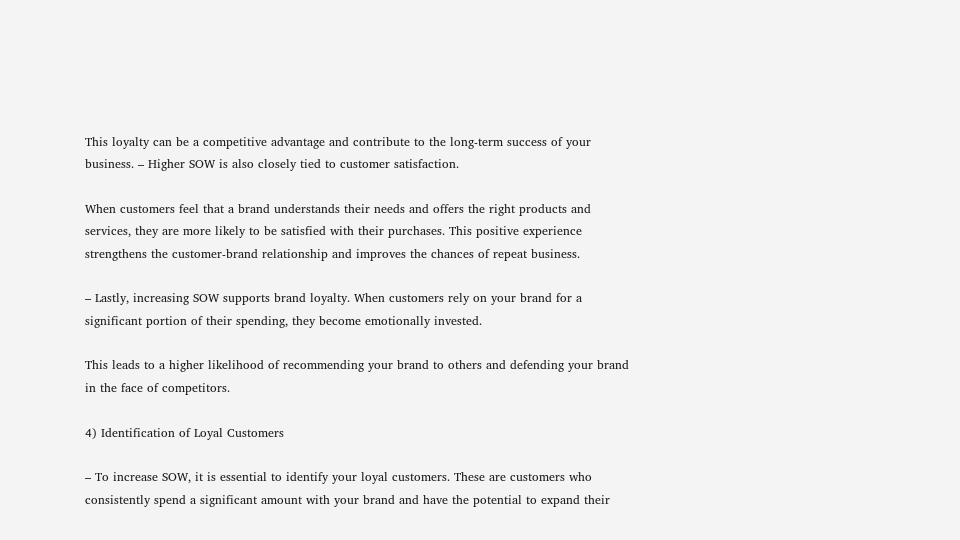This loyalty can be a competitive advantage and contribute to the long-term success of your business. – Higher SOW is also closely tied to customer satisfaction.

When customers feel that a brand understands their needs and offers the right products and services, they are more likely to be satisfied with their purchases. This positive experience strengthens the customer-brand relationship and improves the chances of repeat business.

– Lastly, increasing SOW supports brand loyalty. When customers rely on your brand for a significant portion of their spending, they become emotionally invested.

This leads to a higher likelihood of recommending your brand to others and defending your brand in the face of competitors.

4) Identification of Loyal Customers

– To increase SOW, it is essential to identify your loyal customers. These are customers who consistently spend a significant amount with your brand and have the potential to expand their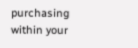purchasing within your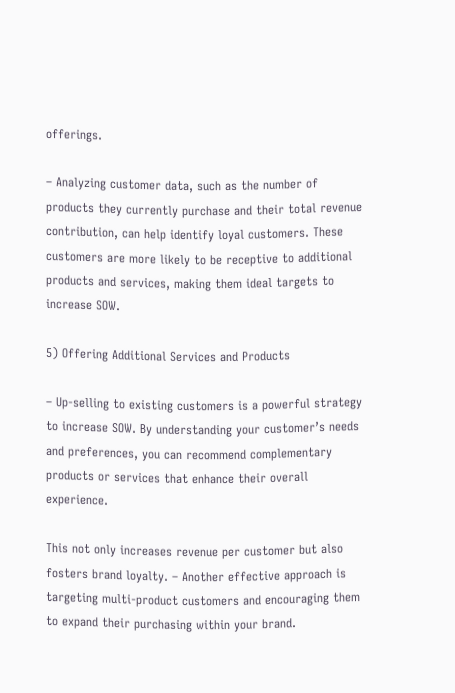offerings.

– Analyzing customer data, such as the number of products they currently purchase and their total revenue contribution, can help identify loyal customers. These customers are more likely to be receptive to additional products and services, making them ideal targets to increase SOW.

5) Offering Additional Services and Products

– Up-selling to existing customers is a powerful strategy to increase SOW. By understanding your customer’s needs and preferences, you can recommend complementary products or services that enhance their overall experience.

This not only increases revenue per customer but also fosters brand loyalty. – Another effective approach is targeting multi-product customers and encouraging them to expand their purchasing within your brand.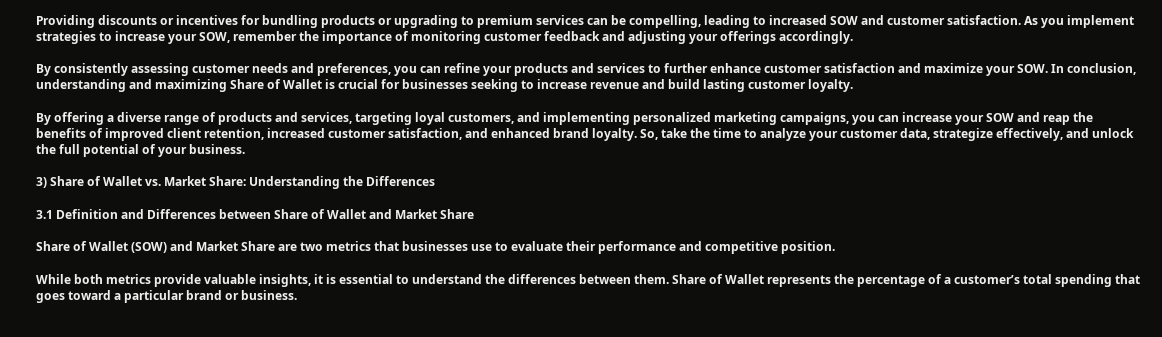Providing discounts or incentives for bundling products or upgrading to premium services can be compelling, leading to increased SOW and customer satisfaction. As you implement strategies to increase your SOW, remember the importance of monitoring customer feedback and adjusting your offerings accordingly.

By consistently assessing customer needs and preferences, you can refine your products and services to further enhance customer satisfaction and maximize your SOW. In conclusion, understanding and maximizing Share of Wallet is crucial for businesses seeking to increase revenue and build lasting customer loyalty.

By offering a diverse range of products and services, targeting loyal customers, and implementing personalized marketing campaigns, you can increase your SOW and reap the benefits of improved client retention, increased customer satisfaction, and enhanced brand loyalty. So, take the time to analyze your customer data, strategize effectively, and unlock the full potential of your business.

3) Share of Wallet vs. Market Share: Understanding the Differences

3.1 Definition and Differences between Share of Wallet and Market Share

Share of Wallet (SOW) and Market Share are two metrics that businesses use to evaluate their performance and competitive position.

While both metrics provide valuable insights, it is essential to understand the differences between them. Share of Wallet represents the percentage of a customer’s total spending that goes toward a particular brand or business.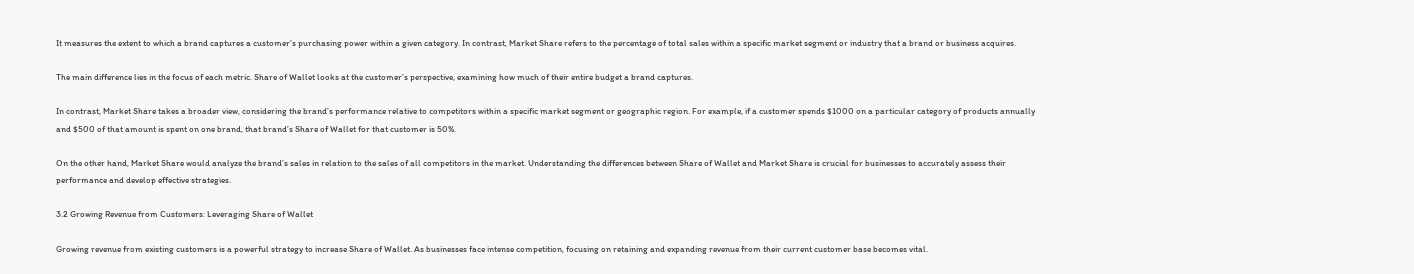It measures the extent to which a brand captures a customer’s purchasing power within a given category. In contrast, Market Share refers to the percentage of total sales within a specific market segment or industry that a brand or business acquires.

The main difference lies in the focus of each metric. Share of Wallet looks at the customer’s perspective, examining how much of their entire budget a brand captures.

In contrast, Market Share takes a broader view, considering the brand’s performance relative to competitors within a specific market segment or geographic region. For example, if a customer spends $1000 on a particular category of products annually and $500 of that amount is spent on one brand, that brand’s Share of Wallet for that customer is 50%.

On the other hand, Market Share would analyze the brand’s sales in relation to the sales of all competitors in the market. Understanding the differences between Share of Wallet and Market Share is crucial for businesses to accurately assess their performance and develop effective strategies.

3.2 Growing Revenue from Customers: Leveraging Share of Wallet

Growing revenue from existing customers is a powerful strategy to increase Share of Wallet. As businesses face intense competition, focusing on retaining and expanding revenue from their current customer base becomes vital.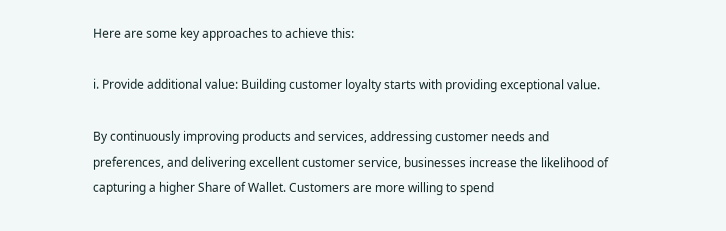Here are some key approaches to achieve this:

i. Provide additional value: Building customer loyalty starts with providing exceptional value.

By continuously improving products and services, addressing customer needs and preferences, and delivering excellent customer service, businesses increase the likelihood of capturing a higher Share of Wallet. Customers are more willing to spend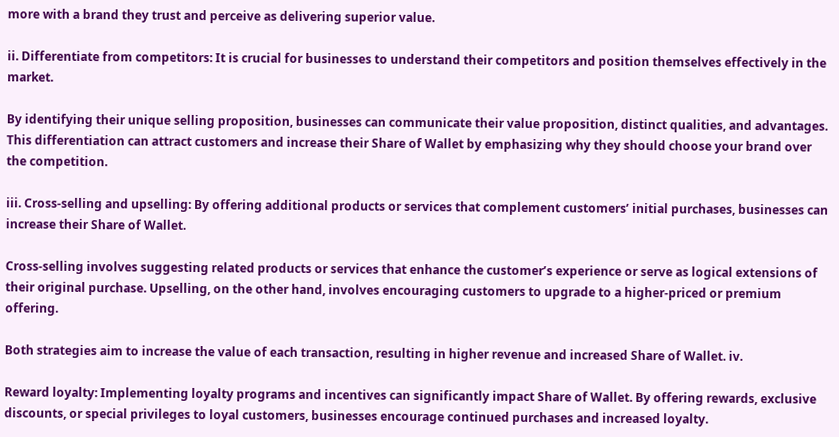more with a brand they trust and perceive as delivering superior value.

ii. Differentiate from competitors: It is crucial for businesses to understand their competitors and position themselves effectively in the market.

By identifying their unique selling proposition, businesses can communicate their value proposition, distinct qualities, and advantages. This differentiation can attract customers and increase their Share of Wallet by emphasizing why they should choose your brand over the competition.

iii. Cross-selling and upselling: By offering additional products or services that complement customers’ initial purchases, businesses can increase their Share of Wallet.

Cross-selling involves suggesting related products or services that enhance the customer’s experience or serve as logical extensions of their original purchase. Upselling, on the other hand, involves encouraging customers to upgrade to a higher-priced or premium offering.

Both strategies aim to increase the value of each transaction, resulting in higher revenue and increased Share of Wallet. iv.

Reward loyalty: Implementing loyalty programs and incentives can significantly impact Share of Wallet. By offering rewards, exclusive discounts, or special privileges to loyal customers, businesses encourage continued purchases and increased loyalty.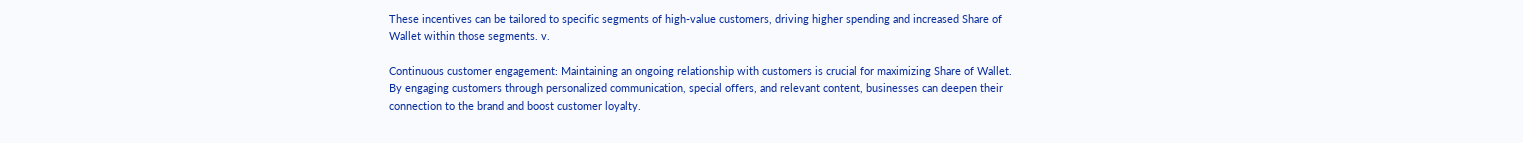These incentives can be tailored to specific segments of high-value customers, driving higher spending and increased Share of Wallet within those segments. v.

Continuous customer engagement: Maintaining an ongoing relationship with customers is crucial for maximizing Share of Wallet. By engaging customers through personalized communication, special offers, and relevant content, businesses can deepen their connection to the brand and boost customer loyalty.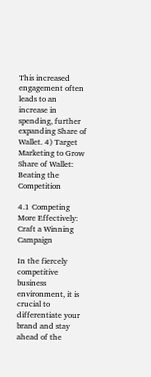This increased engagement often leads to an increase in spending, further expanding Share of Wallet. 4) Target Marketing to Grow Share of Wallet: Beating the Competition

4.1 Competing More Effectively: Craft a Winning Campaign

In the fiercely competitive business environment, it is crucial to differentiate your brand and stay ahead of the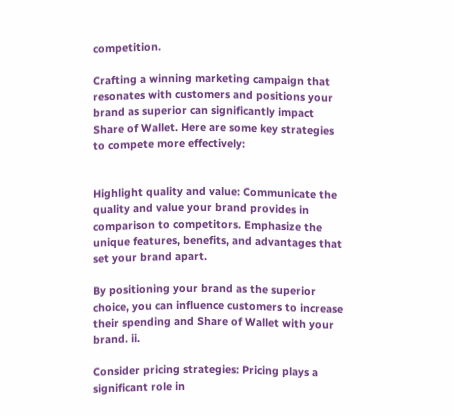competition.

Crafting a winning marketing campaign that resonates with customers and positions your brand as superior can significantly impact Share of Wallet. Here are some key strategies to compete more effectively:


Highlight quality and value: Communicate the quality and value your brand provides in comparison to competitors. Emphasize the unique features, benefits, and advantages that set your brand apart.

By positioning your brand as the superior choice, you can influence customers to increase their spending and Share of Wallet with your brand. ii.

Consider pricing strategies: Pricing plays a significant role in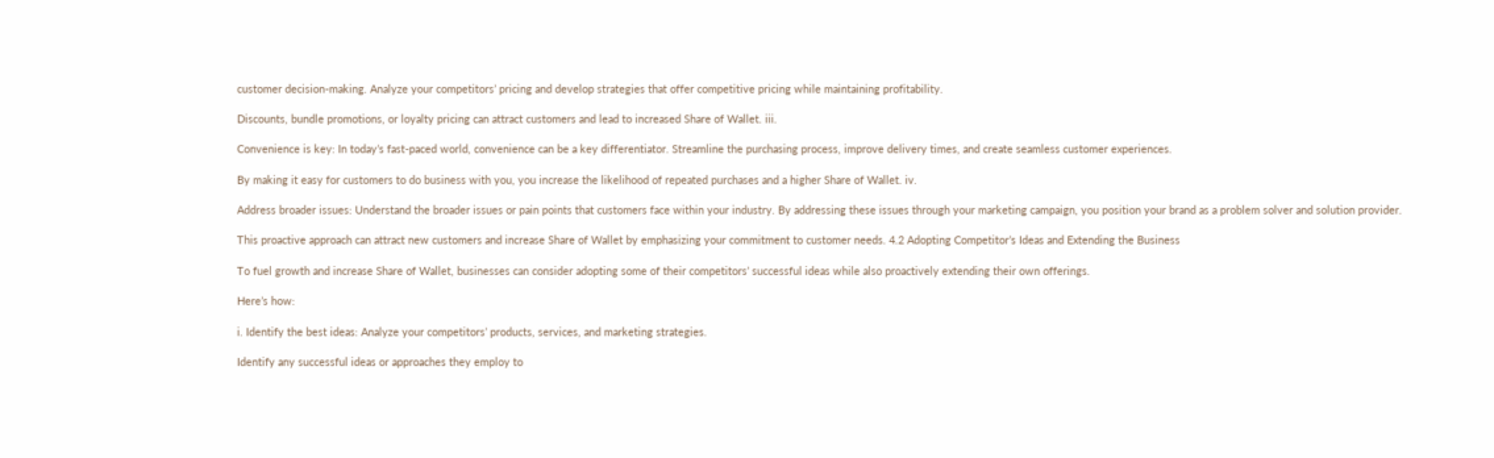customer decision-making. Analyze your competitors’ pricing and develop strategies that offer competitive pricing while maintaining profitability.

Discounts, bundle promotions, or loyalty pricing can attract customers and lead to increased Share of Wallet. iii.

Convenience is key: In today’s fast-paced world, convenience can be a key differentiator. Streamline the purchasing process, improve delivery times, and create seamless customer experiences.

By making it easy for customers to do business with you, you increase the likelihood of repeated purchases and a higher Share of Wallet. iv.

Address broader issues: Understand the broader issues or pain points that customers face within your industry. By addressing these issues through your marketing campaign, you position your brand as a problem solver and solution provider.

This proactive approach can attract new customers and increase Share of Wallet by emphasizing your commitment to customer needs. 4.2 Adopting Competitor’s Ideas and Extending the Business

To fuel growth and increase Share of Wallet, businesses can consider adopting some of their competitors’ successful ideas while also proactively extending their own offerings.

Here’s how:

i. Identify the best ideas: Analyze your competitors’ products, services, and marketing strategies.

Identify any successful ideas or approaches they employ to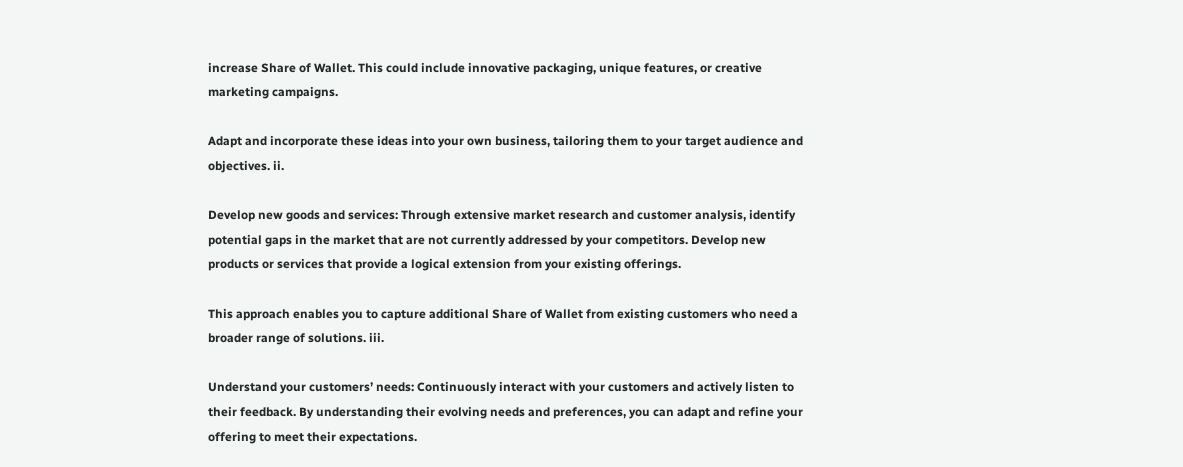increase Share of Wallet. This could include innovative packaging, unique features, or creative marketing campaigns.

Adapt and incorporate these ideas into your own business, tailoring them to your target audience and objectives. ii.

Develop new goods and services: Through extensive market research and customer analysis, identify potential gaps in the market that are not currently addressed by your competitors. Develop new products or services that provide a logical extension from your existing offerings.

This approach enables you to capture additional Share of Wallet from existing customers who need a broader range of solutions. iii.

Understand your customers’ needs: Continuously interact with your customers and actively listen to their feedback. By understanding their evolving needs and preferences, you can adapt and refine your offering to meet their expectations.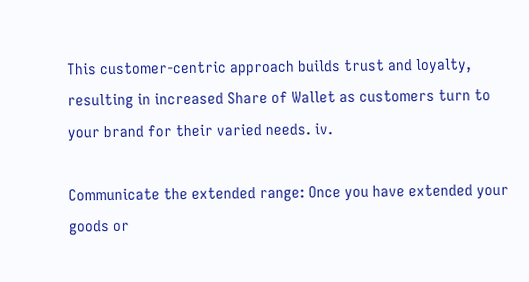This customer-centric approach builds trust and loyalty, resulting in increased Share of Wallet as customers turn to your brand for their varied needs. iv.

Communicate the extended range: Once you have extended your goods or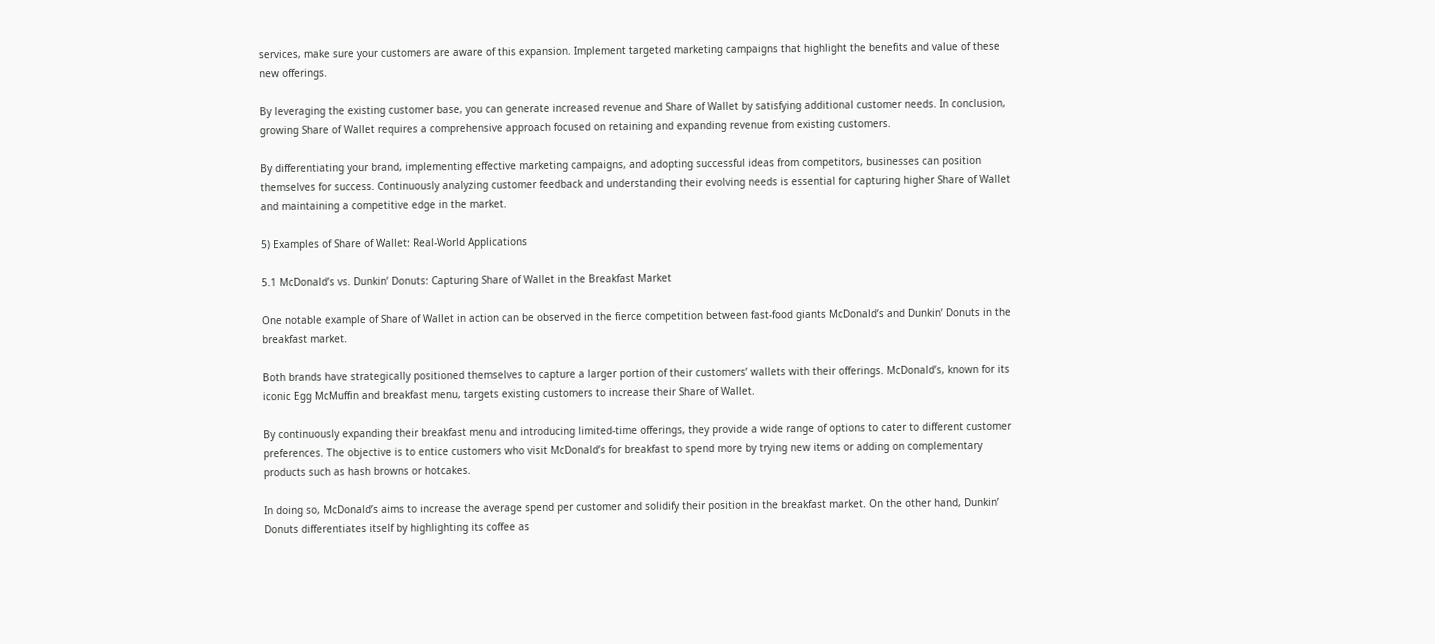services, make sure your customers are aware of this expansion. Implement targeted marketing campaigns that highlight the benefits and value of these new offerings.

By leveraging the existing customer base, you can generate increased revenue and Share of Wallet by satisfying additional customer needs. In conclusion, growing Share of Wallet requires a comprehensive approach focused on retaining and expanding revenue from existing customers.

By differentiating your brand, implementing effective marketing campaigns, and adopting successful ideas from competitors, businesses can position themselves for success. Continuously analyzing customer feedback and understanding their evolving needs is essential for capturing higher Share of Wallet and maintaining a competitive edge in the market.

5) Examples of Share of Wallet: Real-World Applications

5.1 McDonald’s vs. Dunkin’ Donuts: Capturing Share of Wallet in the Breakfast Market

One notable example of Share of Wallet in action can be observed in the fierce competition between fast-food giants McDonald’s and Dunkin’ Donuts in the breakfast market.

Both brands have strategically positioned themselves to capture a larger portion of their customers’ wallets with their offerings. McDonald’s, known for its iconic Egg McMuffin and breakfast menu, targets existing customers to increase their Share of Wallet.

By continuously expanding their breakfast menu and introducing limited-time offerings, they provide a wide range of options to cater to different customer preferences. The objective is to entice customers who visit McDonald’s for breakfast to spend more by trying new items or adding on complementary products such as hash browns or hotcakes.

In doing so, McDonald’s aims to increase the average spend per customer and solidify their position in the breakfast market. On the other hand, Dunkin’ Donuts differentiates itself by highlighting its coffee as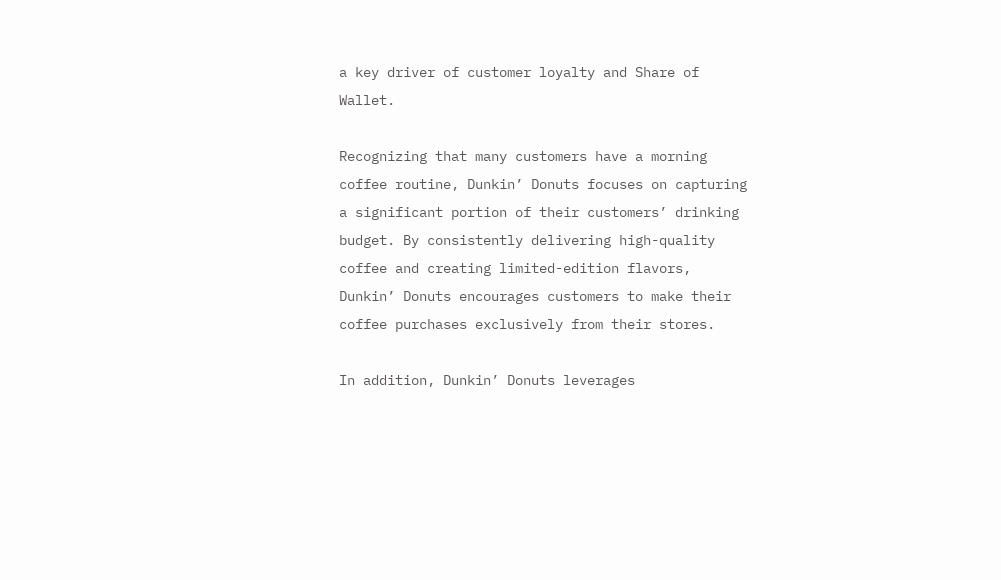a key driver of customer loyalty and Share of Wallet.

Recognizing that many customers have a morning coffee routine, Dunkin’ Donuts focuses on capturing a significant portion of their customers’ drinking budget. By consistently delivering high-quality coffee and creating limited-edition flavors, Dunkin’ Donuts encourages customers to make their coffee purchases exclusively from their stores.

In addition, Dunkin’ Donuts leverages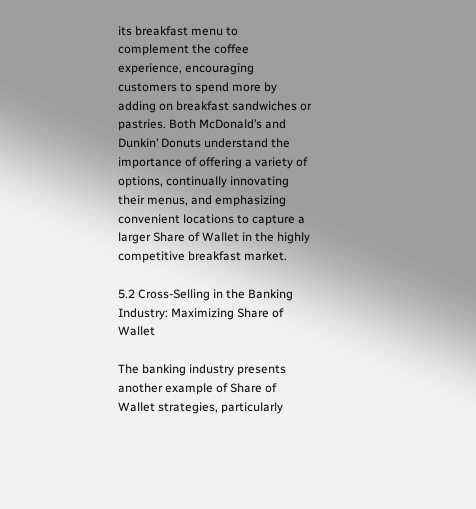its breakfast menu to complement the coffee experience, encouraging customers to spend more by adding on breakfast sandwiches or pastries. Both McDonald’s and Dunkin’ Donuts understand the importance of offering a variety of options, continually innovating their menus, and emphasizing convenient locations to capture a larger Share of Wallet in the highly competitive breakfast market.

5.2 Cross-Selling in the Banking Industry: Maximizing Share of Wallet

The banking industry presents another example of Share of Wallet strategies, particularly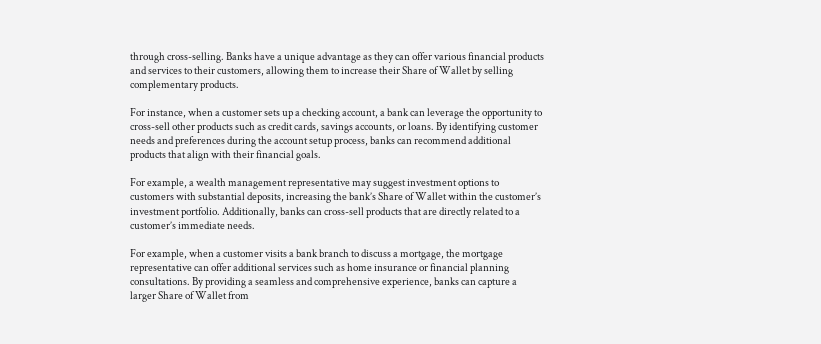through cross-selling. Banks have a unique advantage as they can offer various financial products and services to their customers, allowing them to increase their Share of Wallet by selling complementary products.

For instance, when a customer sets up a checking account, a bank can leverage the opportunity to cross-sell other products such as credit cards, savings accounts, or loans. By identifying customer needs and preferences during the account setup process, banks can recommend additional products that align with their financial goals.

For example, a wealth management representative may suggest investment options to customers with substantial deposits, increasing the bank’s Share of Wallet within the customer’s investment portfolio. Additionally, banks can cross-sell products that are directly related to a customer’s immediate needs.

For example, when a customer visits a bank branch to discuss a mortgage, the mortgage representative can offer additional services such as home insurance or financial planning consultations. By providing a seamless and comprehensive experience, banks can capture a larger Share of Wallet from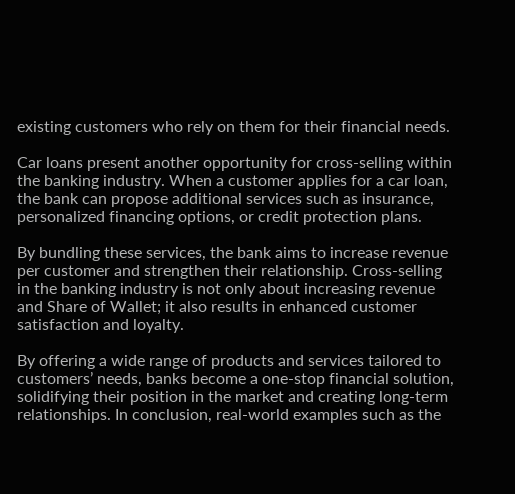existing customers who rely on them for their financial needs.

Car loans present another opportunity for cross-selling within the banking industry. When a customer applies for a car loan, the bank can propose additional services such as insurance, personalized financing options, or credit protection plans.

By bundling these services, the bank aims to increase revenue per customer and strengthen their relationship. Cross-selling in the banking industry is not only about increasing revenue and Share of Wallet; it also results in enhanced customer satisfaction and loyalty.

By offering a wide range of products and services tailored to customers’ needs, banks become a one-stop financial solution, solidifying their position in the market and creating long-term relationships. In conclusion, real-world examples such as the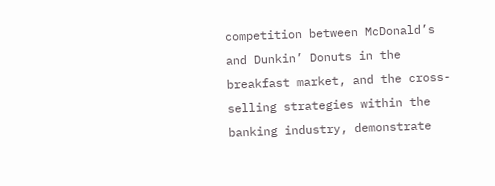competition between McDonald’s and Dunkin’ Donuts in the breakfast market, and the cross-selling strategies within the banking industry, demonstrate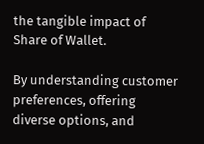the tangible impact of Share of Wallet.

By understanding customer preferences, offering diverse options, and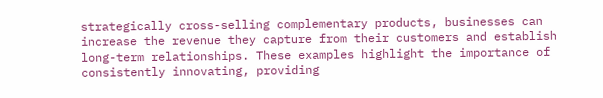strategically cross-selling complementary products, businesses can increase the revenue they capture from their customers and establish long-term relationships. These examples highlight the importance of consistently innovating, providing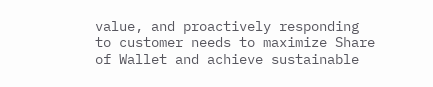value, and proactively responding to customer needs to maximize Share of Wallet and achieve sustainable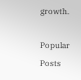growth.

Popular Posts